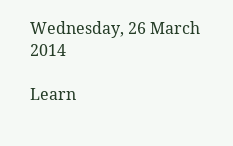Wednesday, 26 March 2014

Learn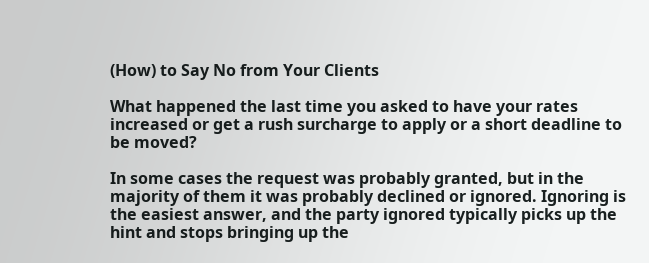(How) to Say No from Your Clients

What happened the last time you asked to have your rates increased or get a rush surcharge to apply or a short deadline to be moved?

In some cases the request was probably granted, but in the majority of them it was probably declined or ignored. Ignoring is the easiest answer, and the party ignored typically picks up the hint and stops bringing up the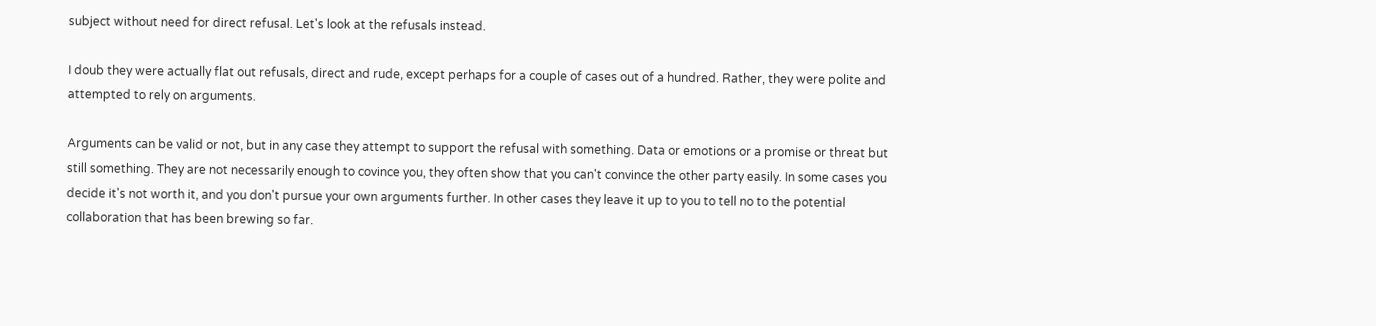subject without need for direct refusal. Let's look at the refusals instead.

I doub they were actually flat out refusals, direct and rude, except perhaps for a couple of cases out of a hundred. Rather, they were polite and attempted to rely on arguments.

Arguments can be valid or not, but in any case they attempt to support the refusal with something. Data or emotions or a promise or threat but still something. They are not necessarily enough to covince you, they often show that you can't convince the other party easily. In some cases you decide it's not worth it, and you don't pursue your own arguments further. In other cases they leave it up to you to tell no to the potential collaboration that has been brewing so far.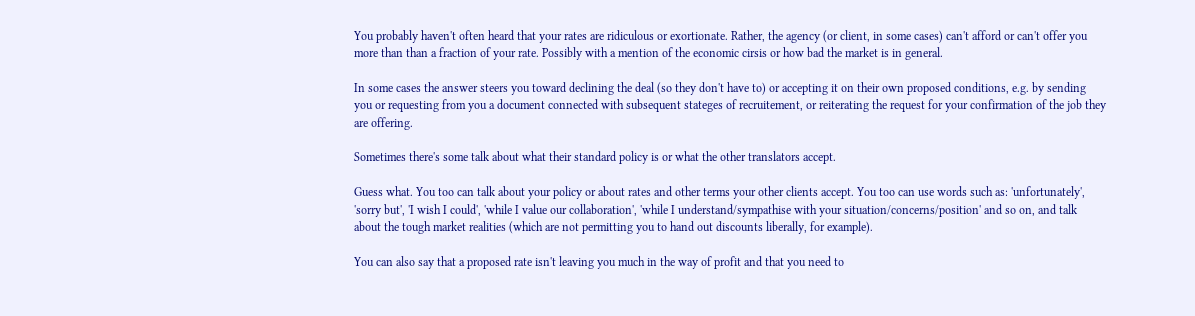You probably haven't often heard that your rates are ridiculous or exortionate. Rather, the agency (or client, in some cases) can't afford or can't offer you more than than a fraction of your rate. Possibly with a mention of the economic cirsis or how bad the market is in general.

In some cases the answer steers you toward declining the deal (so they don't have to) or accepting it on their own proposed conditions, e.g. by sending you or requesting from you a document connected with subsequent stateges of recruitement, or reiterating the request for your confirmation of the job they are offering.

Sometimes there's some talk about what their standard policy is or what the other translators accept.

Guess what. You too can talk about your policy or about rates and other terms your other clients accept. You too can use words such as: 'unfortunately', 'sorry but', 'I wish I could', 'while I value our collaboration', 'while I understand/sympathise with your situation/concerns/position' and so on, and talk about the tough market realities (which are not permitting you to hand out discounts liberally, for example).

You can also say that a proposed rate isn't leaving you much in the way of profit and that you need to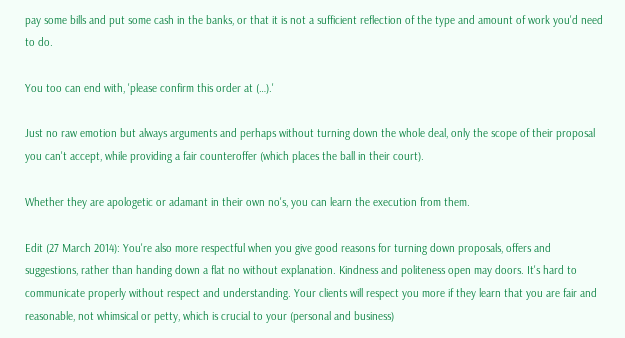pay some bills and put some cash in the banks, or that it is not a sufficient reflection of the type and amount of work you'd need to do.

You too can end with, 'please confirm this order at (…).'

Just no raw emotion but always arguments and perhaps without turning down the whole deal, only the scope of their proposal  you can't accept, while providing a fair counteroffer (which places the ball in their court).

Whether they are apologetic or adamant in their own no's, you can learn the execution from them.

Edit (27 March 2014): You're also more respectful when you give good reasons for turning down proposals, offers and suggestions, rather than handing down a flat no without explanation. Kindness and politeness open may doors. It's hard to communicate properly without respect and understanding. Your clients will respect you more if they learn that you are fair and reasonable, not whimsical or petty, which is crucial to your (personal and business)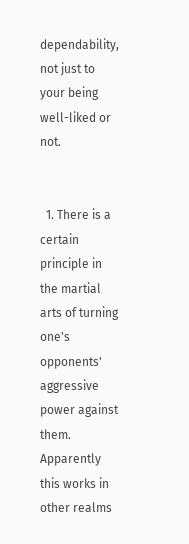dependability, not just to your being well-liked or not.


  1. There is a certain principle in the martial arts of turning one's opponents' aggressive power against them. Apparently this works in other realms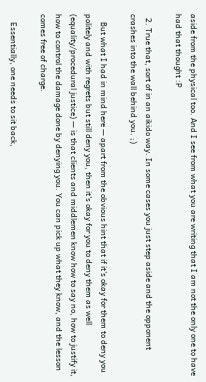aside from the physical too. And I see from what you are writing that I am not the only one to have had that thought :P

  2. True that, sort of in an aikido way. In some cases you just step aside and the opponent crashes into the wall behind you. ;)

    But what I had in mind here — apart from the obvious hint that if it's okay for them to deny you politely and with regrets but still deny you, then it's okay for you to deny them as well (equality/procedural justice) — is that clients and middlemen know how to say no, how to justify it, how to control the damage done by denying you. You can pick up what they know, and the lesson comes free of charge.

    Essentially, one needs to sit back,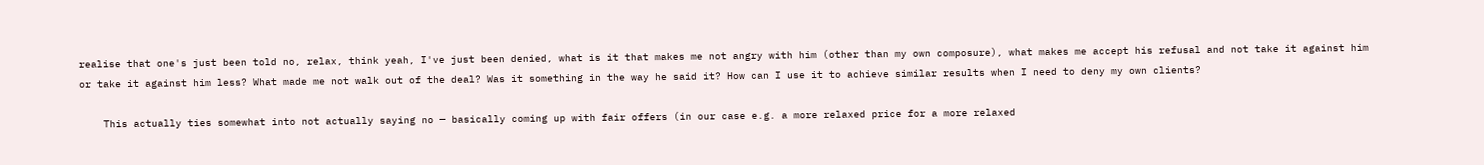realise that one's just been told no, relax, think yeah, I've just been denied, what is it that makes me not angry with him (other than my own composure), what makes me accept his refusal and not take it against him or take it against him less? What made me not walk out of the deal? Was it something in the way he said it? How can I use it to achieve similar results when I need to deny my own clients?

    This actually ties somewhat into not actually saying no — basically coming up with fair offers (in our case e.g. a more relaxed price for a more relaxed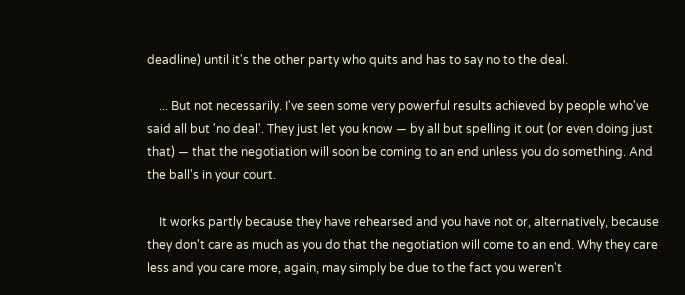deadline) until it's the other party who quits and has to say no to the deal.

    ... But not necessarily. I've seen some very powerful results achieved by people who've said all but 'no deal'. They just let you know — by all but spelling it out (or even doing just that) — that the negotiation will soon be coming to an end unless you do something. And the ball's in your court.

    It works partly because they have rehearsed and you have not or, alternatively, because they don't care as much as you do that the negotiation will come to an end. Why they care less and you care more, again, may simply be due to the fact you weren't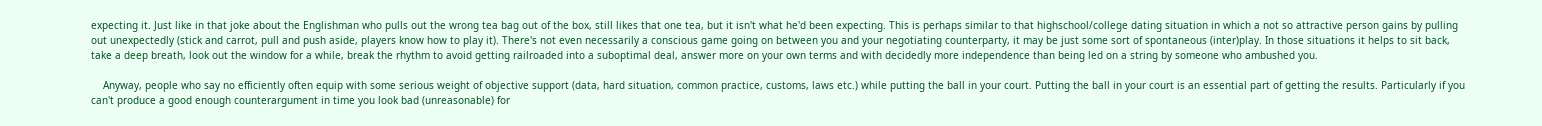expecting it. Just like in that joke about the Englishman who pulls out the wrong tea bag out of the box, still likes that one tea, but it isn't what he'd been expecting. This is perhaps similar to that highschool/college dating situation in which a not so attractive person gains by pulling out unexpectedly (stick and carrot, pull and push aside, players know how to play it). There's not even necessarily a conscious game going on between you and your negotiating counterparty, it may be just some sort of spontaneous (inter)play. In those situations it helps to sit back, take a deep breath, look out the window for a while, break the rhythm to avoid getting railroaded into a suboptimal deal, answer more on your own terms and with decidedly more independence than being led on a string by someone who ambushed you.

    Anyway, people who say no efficiently often equip with some serious weight of objective support (data, hard situation, common practice, customs, laws etc.) while putting the ball in your court. Putting the ball in your court is an essential part of getting the results. Particularly if you can't produce a good enough counterargument in time you look bad (unreasonable) for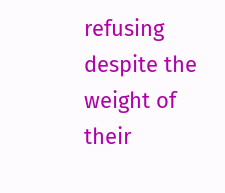refusing despite the weight of their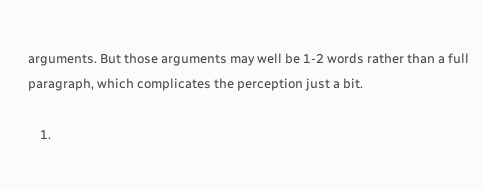arguments. But those arguments may well be 1-2 words rather than a full paragraph, which complicates the perception just a bit.

    1.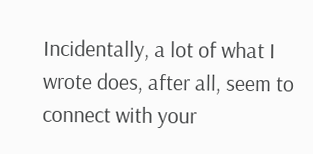Incidentally, a lot of what I wrote does, after all, seem to connect with your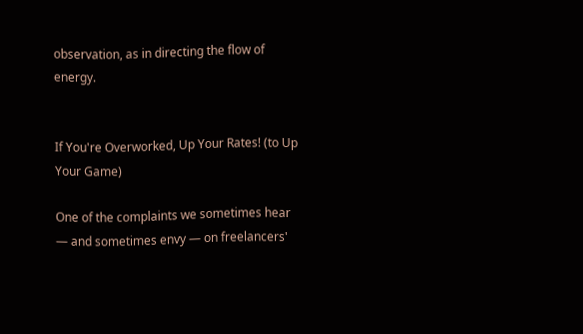observation, as in directing the flow of energy.


If You're Overworked, Up Your Rates! (to Up Your Game)

One of the complaints we sometimes hear — and sometimes envy — on freelancers'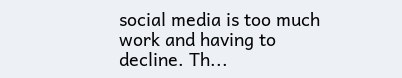social media is too much work and having to decline. Th...